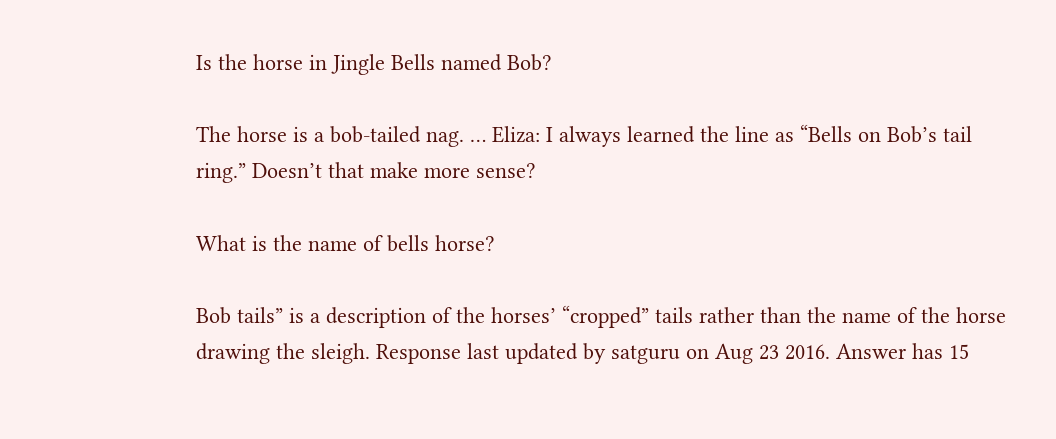Is the horse in Jingle Bells named Bob?

The horse is a bob-tailed nag. … Eliza: I always learned the line as “Bells on Bob’s tail ring.” Doesn’t that make more sense?

What is the name of bells horse?

Bob tails” is a description of the horses’ “cropped” tails rather than the name of the horse drawing the sleigh. Response last updated by satguru on Aug 23 2016. Answer has 15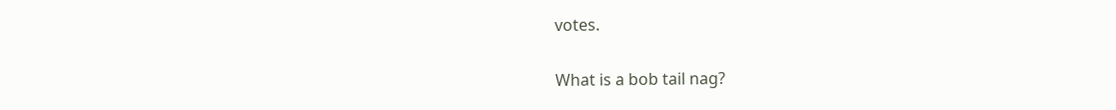votes.

What is a bob tail nag?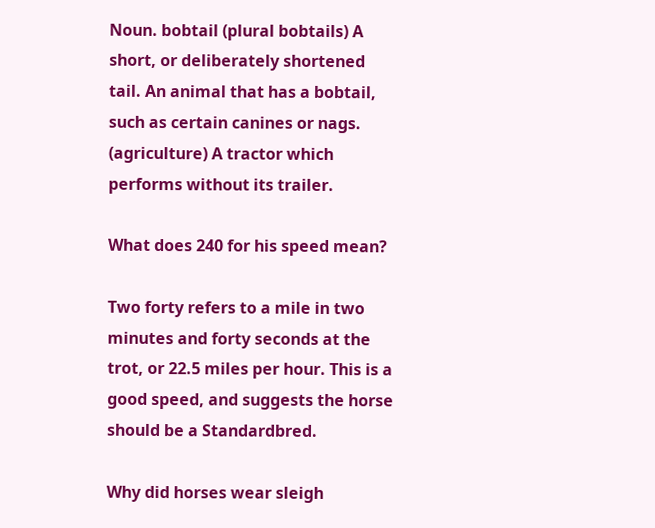Noun. bobtail (plural bobtails) A short, or deliberately shortened tail. An animal that has a bobtail, such as certain canines or nags. (agriculture) A tractor which performs without its trailer.

What does 240 for his speed mean?

Two forty refers to a mile in two minutes and forty seconds at the trot, or 22.5 miles per hour. This is a good speed, and suggests the horse should be a Standardbred.

Why did horses wear sleigh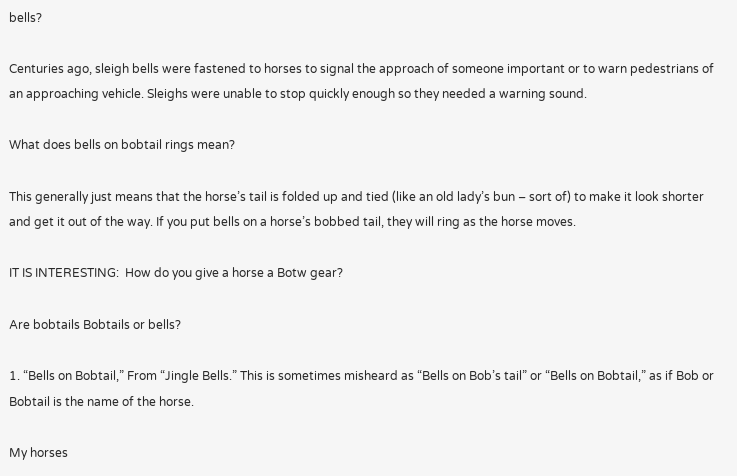bells?

Centuries ago, sleigh bells were fastened to horses to signal the approach of someone important or to warn pedestrians of an approaching vehicle. Sleighs were unable to stop quickly enough so they needed a warning sound.

What does bells on bobtail rings mean?

This generally just means that the horse’s tail is folded up and tied (like an old lady’s bun – sort of) to make it look shorter and get it out of the way. If you put bells on a horse’s bobbed tail, they will ring as the horse moves.

IT IS INTERESTING:  How do you give a horse a Botw gear?

Are bobtails Bobtails or bells?

1. “Bells on Bobtail,” From “Jingle Bells.” This is sometimes misheard as “Bells on Bob’s tail” or “Bells on Bobtail,” as if Bob or Bobtail is the name of the horse.

My horses